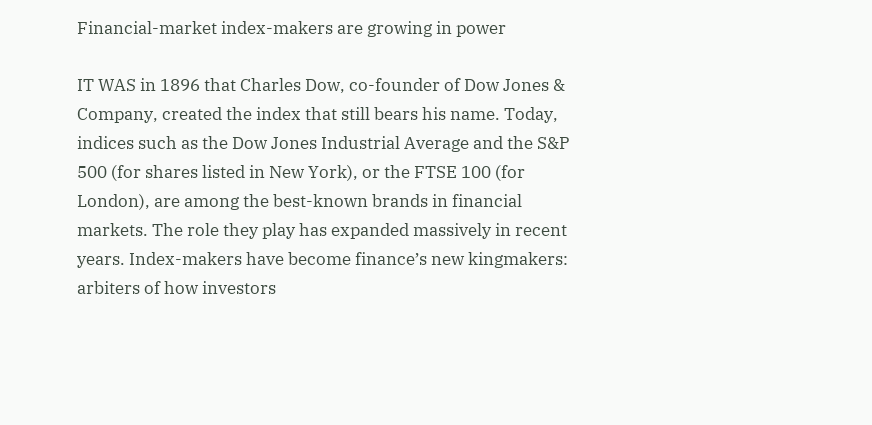Financial-market index-makers are growing in power

IT WAS in 1896 that Charles Dow, co-founder of Dow Jones & Company, created the index that still bears his name. Today, indices such as the Dow Jones Industrial Average and the S&P 500 (for shares listed in New York), or the FTSE 100 (for London), are among the best-known brands in financial markets. The role they play has expanded massively in recent years. Index-makers have become finance’s new kingmakers: arbiters of how investors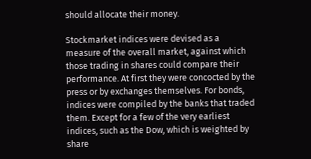should allocate their money.

Stockmarket indices were devised as a measure of the overall market, against which those trading in shares could compare their performance. At first they were concocted by the press or by exchanges themselves. For bonds, indices were compiled by the banks that traded them. Except for a few of the very earliest indices, such as the Dow, which is weighted by share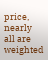price, nearly all are weighted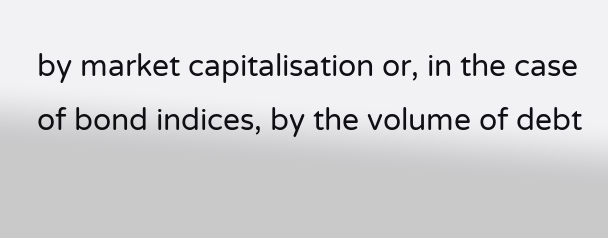by market capitalisation or, in the case of bond indices, by the volume of debt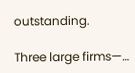outstanding.

Three large firms—…